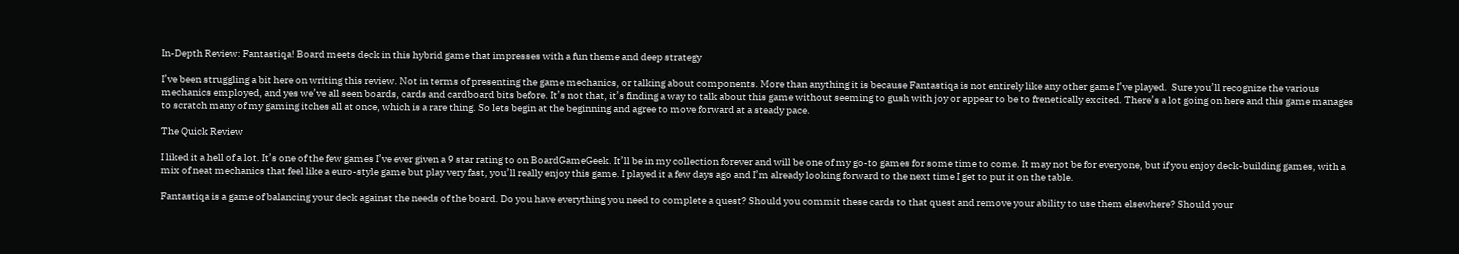In-Depth Review: Fantastiqa! Board meets deck in this hybrid game that impresses with a fun theme and deep strategy

I’ve been struggling a bit here on writing this review. Not in terms of presenting the game mechanics, or talking about components. More than anything it is because Fantastiqa is not entirely like any other game I’ve played.  Sure you’ll recognize the various mechanics employed, and yes we’ve all seen boards, cards and cardboard bits before. It’s not that, it’s finding a way to talk about this game without seeming to gush with joy or appear to be to frenetically excited. There’s a lot going on here and this game manages to scratch many of my gaming itches all at once, which is a rare thing. So lets begin at the beginning and agree to move forward at a steady pace.

The Quick Review

I liked it a hell of a lot. It’s one of the few games I’ve ever given a 9 star rating to on BoardGameGeek. It’ll be in my collection forever and will be one of my go-to games for some time to come. It may not be for everyone, but if you enjoy deck-building games, with a mix of neat mechanics that feel like a euro-style game but play very fast, you’ll really enjoy this game. I played it a few days ago and I’m already looking forward to the next time I get to put it on the table.

Fantastiqa is a game of balancing your deck against the needs of the board. Do you have everything you need to complete a quest? Should you commit these cards to that quest and remove your ability to use them elsewhere? Should your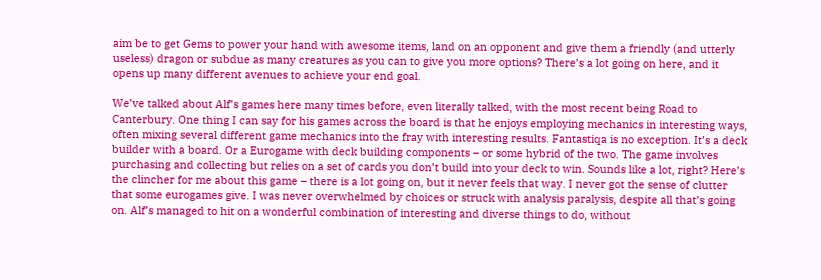aim be to get Gems to power your hand with awesome items, land on an opponent and give them a friendly (and utterly useless) dragon or subdue as many creatures as you can to give you more options? There’s a lot going on here, and it opens up many different avenues to achieve your end goal.

We’ve talked about Alf’s games here many times before, even literally talked, with the most recent being Road to Canterbury. One thing I can say for his games across the board is that he enjoys employing mechanics in interesting ways, often mixing several different game mechanics into the fray with interesting results. Fantastiqa is no exception. It’s a deck builder with a board. Or a Eurogame with deck building components – or some hybrid of the two. The game involves purchasing and collecting but relies on a set of cards you don’t build into your deck to win. Sounds like a lot, right? Here’s the clincher for me about this game – there is a lot going on, but it never feels that way. I never got the sense of clutter that some eurogames give. I was never overwhelmed by choices or struck with analysis paralysis, despite all that’s going on. Alf’s managed to hit on a wonderful combination of interesting and diverse things to do, without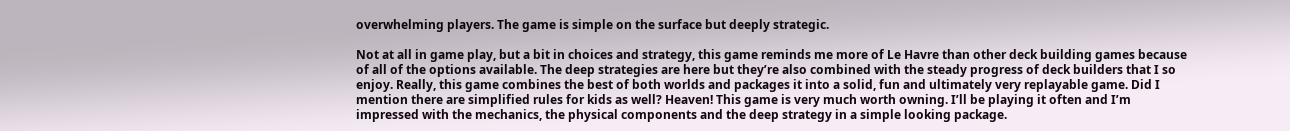overwhelming players. The game is simple on the surface but deeply strategic.

Not at all in game play, but a bit in choices and strategy, this game reminds me more of Le Havre than other deck building games because of all of the options available. The deep strategies are here but they’re also combined with the steady progress of deck builders that I so enjoy. Really, this game combines the best of both worlds and packages it into a solid, fun and ultimately very replayable game. Did I mention there are simplified rules for kids as well? Heaven! This game is very much worth owning. I’ll be playing it often and I’m impressed with the mechanics, the physical components and the deep strategy in a simple looking package.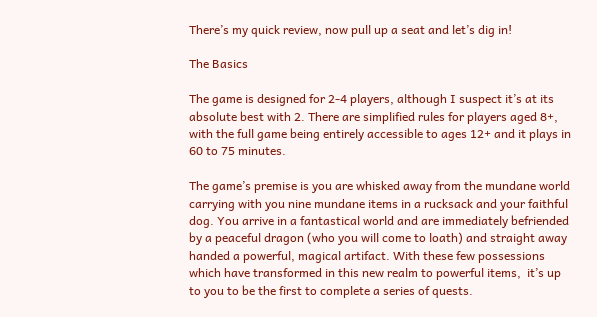There’s my quick review, now pull up a seat and let’s dig in!

The Basics

The game is designed for 2-4 players, although I suspect it’s at its absolute best with 2. There are simplified rules for players aged 8+, with the full game being entirely accessible to ages 12+ and it plays in 60 to 75 minutes.

The game’s premise is you are whisked away from the mundane world carrying with you nine mundane items in a rucksack and your faithful dog. You arrive in a fantastical world and are immediately befriended by a peaceful dragon (who you will come to loath) and straight away handed a powerful, magical artifact. With these few possessions which have transformed in this new realm to powerful items,  it’s up to you to be the first to complete a series of quests.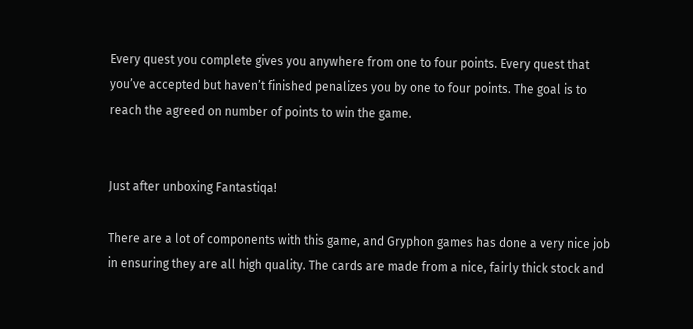Every quest you complete gives you anywhere from one to four points. Every quest that you’ve accepted but haven’t finished penalizes you by one to four points. The goal is to reach the agreed on number of points to win the game.


Just after unboxing Fantastiqa!

There are a lot of components with this game, and Gryphon games has done a very nice job in ensuring they are all high quality. The cards are made from a nice, fairly thick stock and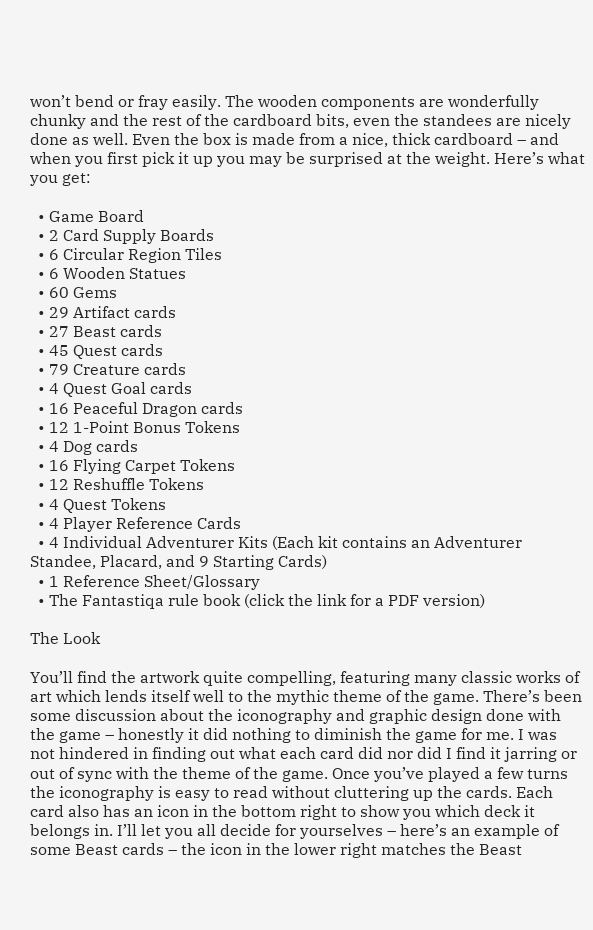won’t bend or fray easily. The wooden components are wonderfully chunky and the rest of the cardboard bits, even the standees are nicely done as well. Even the box is made from a nice, thick cardboard – and when you first pick it up you may be surprised at the weight. Here’s what you get:

  • Game Board
  • 2 Card Supply Boards
  • 6 Circular Region Tiles
  • 6 Wooden Statues
  • 60 Gems
  • 29 Artifact cards
  • 27 Beast cards
  • 45 Quest cards
  • 79 Creature cards
  • 4 Quest Goal cards
  • 16 Peaceful Dragon cards
  • 12 1-Point Bonus Tokens
  • 4 Dog cards
  • 16 Flying Carpet Tokens
  • 12 Reshuffle Tokens
  • 4 Quest Tokens
  • 4 Player Reference Cards
  • 4 Individual Adventurer Kits (Each kit contains an Adventurer Standee, Placard, and 9 Starting Cards)
  • 1 Reference Sheet/Glossary
  • The Fantastiqa rule book (click the link for a PDF version)

The Look

You’ll find the artwork quite compelling, featuring many classic works of art which lends itself well to the mythic theme of the game. There’s been some discussion about the iconography and graphic design done with the game – honestly it did nothing to diminish the game for me. I was not hindered in finding out what each card did nor did I find it jarring or out of sync with the theme of the game. Once you’ve played a few turns the iconography is easy to read without cluttering up the cards. Each card also has an icon in the bottom right to show you which deck it belongs in. I’ll let you all decide for yourselves – here’s an example of some Beast cards – the icon in the lower right matches the Beast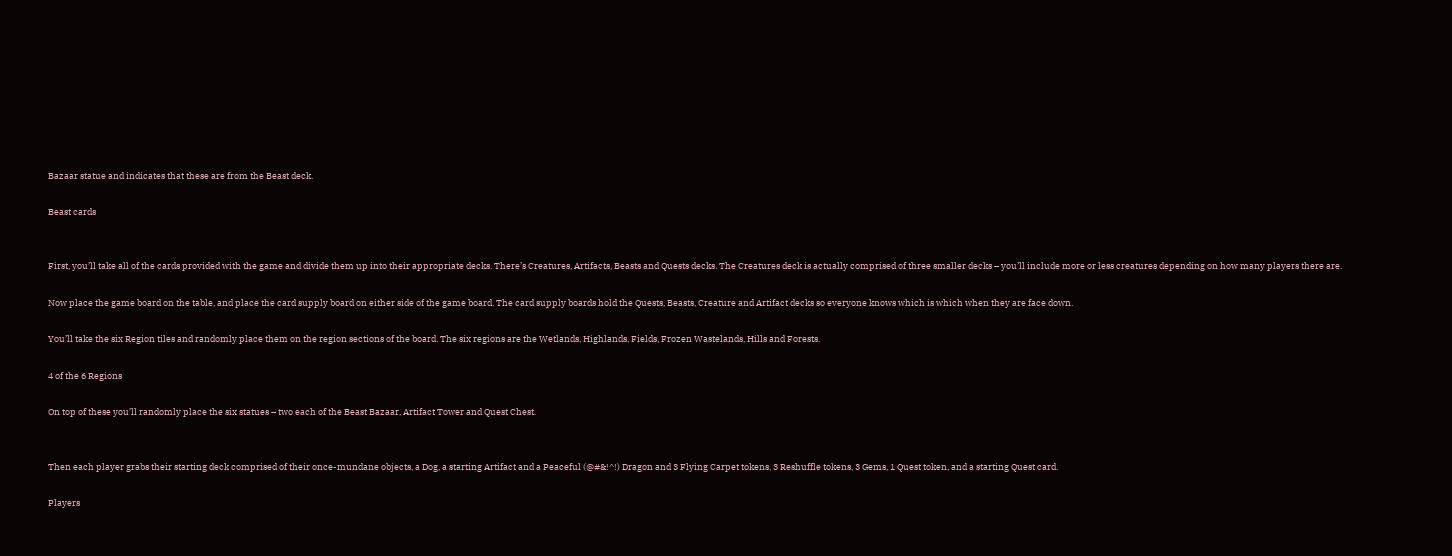Bazaar statue and indicates that these are from the Beast deck.

Beast cards


First, you’ll take all of the cards provided with the game and divide them up into their appropriate decks. There’s Creatures, Artifacts, Beasts and Quests decks. The Creatures deck is actually comprised of three smaller decks – you’ll include more or less creatures depending on how many players there are.

Now place the game board on the table, and place the card supply board on either side of the game board. The card supply boards hold the Quests, Beasts, Creature and Artifact decks so everyone knows which is which when they are face down.

You’ll take the six Region tiles and randomly place them on the region sections of the board. The six regions are the Wetlands, Highlands, Fields, Frozen Wastelands, Hills and Forests.

4 of the 6 Regions

On top of these you’ll randomly place the six statues – two each of the Beast Bazaar, Artifact Tower and Quest Chest.


Then each player grabs their starting deck comprised of their once-mundane objects, a Dog, a starting Artifact and a Peaceful (@#&!^!) Dragon and 3 Flying Carpet tokens, 3 Reshuffle tokens, 3 Gems, 1 Quest token, and a starting Quest card.

Players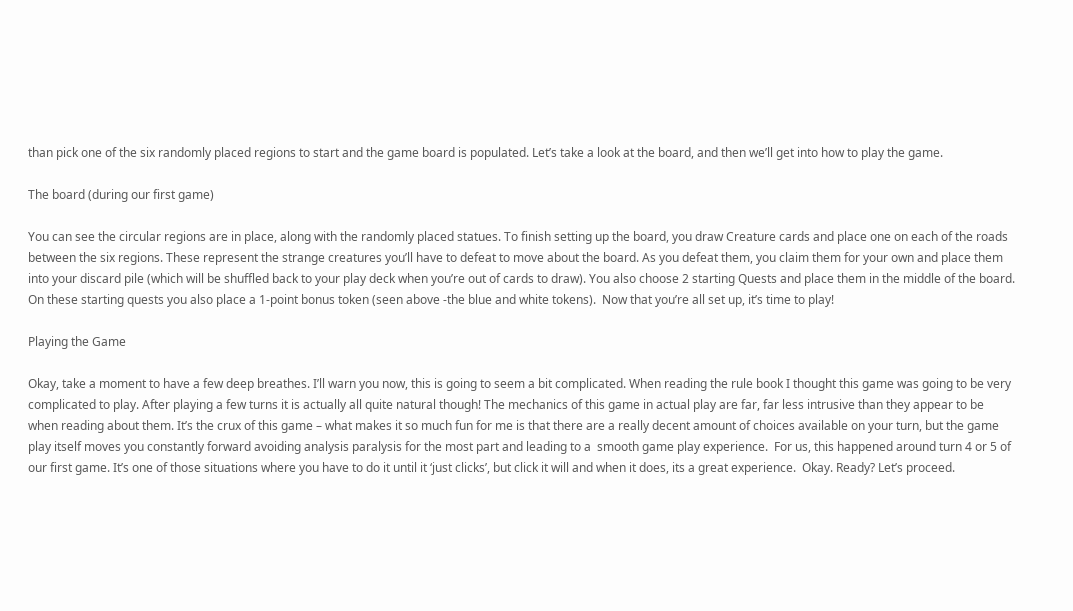than pick one of the six randomly placed regions to start and the game board is populated. Let’s take a look at the board, and then we’ll get into how to play the game.

The board (during our first game)

You can see the circular regions are in place, along with the randomly placed statues. To finish setting up the board, you draw Creature cards and place one on each of the roads between the six regions. These represent the strange creatures you’ll have to defeat to move about the board. As you defeat them, you claim them for your own and place them into your discard pile (which will be shuffled back to your play deck when you’re out of cards to draw). You also choose 2 starting Quests and place them in the middle of the board. On these starting quests you also place a 1-point bonus token (seen above -the blue and white tokens).  Now that you’re all set up, it’s time to play!

Playing the Game

Okay, take a moment to have a few deep breathes. I’ll warn you now, this is going to seem a bit complicated. When reading the rule book I thought this game was going to be very complicated to play. After playing a few turns it is actually all quite natural though! The mechanics of this game in actual play are far, far less intrusive than they appear to be when reading about them. It’s the crux of this game – what makes it so much fun for me is that there are a really decent amount of choices available on your turn, but the game play itself moves you constantly forward avoiding analysis paralysis for the most part and leading to a  smooth game play experience.  For us, this happened around turn 4 or 5 of our first game. It’s one of those situations where you have to do it until it ‘just clicks’, but click it will and when it does, its a great experience.  Okay. Ready? Let’s proceed.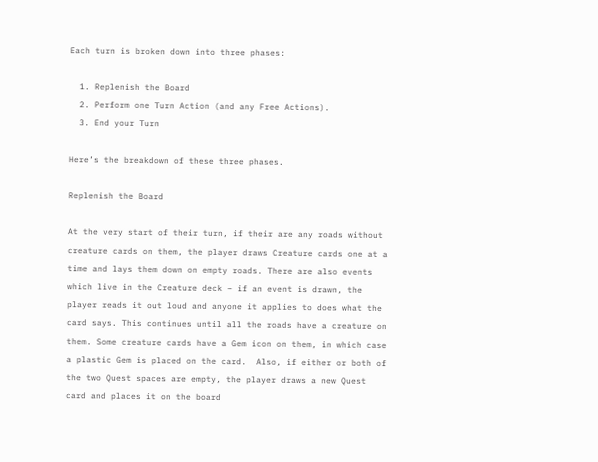Each turn is broken down into three phases:

  1. Replenish the Board
  2. Perform one Turn Action (and any Free Actions).
  3. End your Turn

Here’s the breakdown of these three phases.

Replenish the Board

At the very start of their turn, if their are any roads without creature cards on them, the player draws Creature cards one at a time and lays them down on empty roads. There are also events which live in the Creature deck – if an event is drawn, the player reads it out loud and anyone it applies to does what the card says. This continues until all the roads have a creature on them. Some creature cards have a Gem icon on them, in which case a plastic Gem is placed on the card.  Also, if either or both of the two Quest spaces are empty, the player draws a new Quest card and places it on the board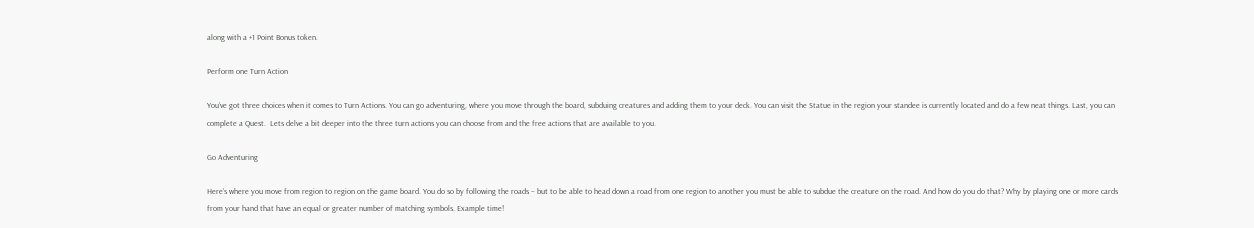along with a +1 Point Bonus token.

Perform one Turn Action

You’ve got three choices when it comes to Turn Actions. You can go adventuring, where you move through the board, subduing creatures and adding them to your deck. You can visit the Statue in the region your standee is currently located and do a few neat things. Last, you can complete a Quest.  Lets delve a bit deeper into the three turn actions you can choose from and the free actions that are available to you.

Go Adventuring

Here’s where you move from region to region on the game board. You do so by following the roads – but to be able to head down a road from one region to another you must be able to subdue the creature on the road. And how do you do that? Why by playing one or more cards from your hand that have an equal or greater number of matching symbols. Example time!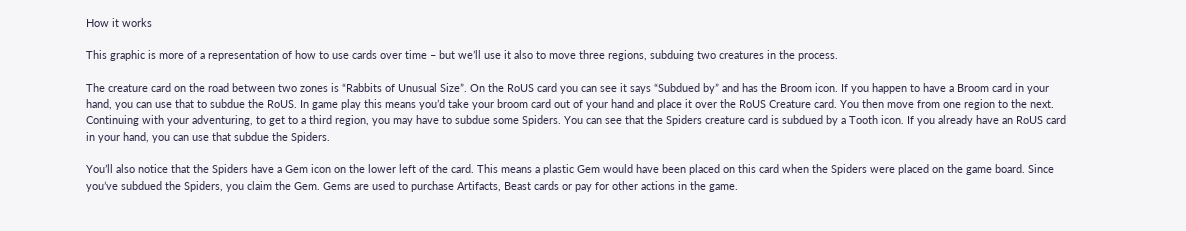How it works

This graphic is more of a representation of how to use cards over time – but we’ll use it also to move three regions, subduing two creatures in the process.

The creature card on the road between two zones is “Rabbits of Unusual Size”. On the RoUS card you can see it says “Subdued by” and has the Broom icon. If you happen to have a Broom card in your hand, you can use that to subdue the RoUS. In game play this means you’d take your broom card out of your hand and place it over the RoUS Creature card. You then move from one region to the next. Continuing with your adventuring, to get to a third region, you may have to subdue some Spiders. You can see that the Spiders creature card is subdued by a Tooth icon. If you already have an RoUS card in your hand, you can use that subdue the Spiders.

You’ll also notice that the Spiders have a Gem icon on the lower left of the card. This means a plastic Gem would have been placed on this card when the Spiders were placed on the game board. Since you’ve subdued the Spiders, you claim the Gem. Gems are used to purchase Artifacts, Beast cards or pay for other actions in the game.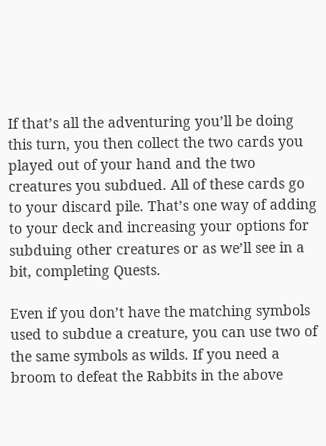If that’s all the adventuring you’ll be doing this turn, you then collect the two cards you played out of your hand and the two creatures you subdued. All of these cards go to your discard pile. That’s one way of adding to your deck and increasing your options for subduing other creatures or as we’ll see in a bit, completing Quests.

Even if you don’t have the matching symbols used to subdue a creature, you can use two of the same symbols as wilds. If you need a broom to defeat the Rabbits in the above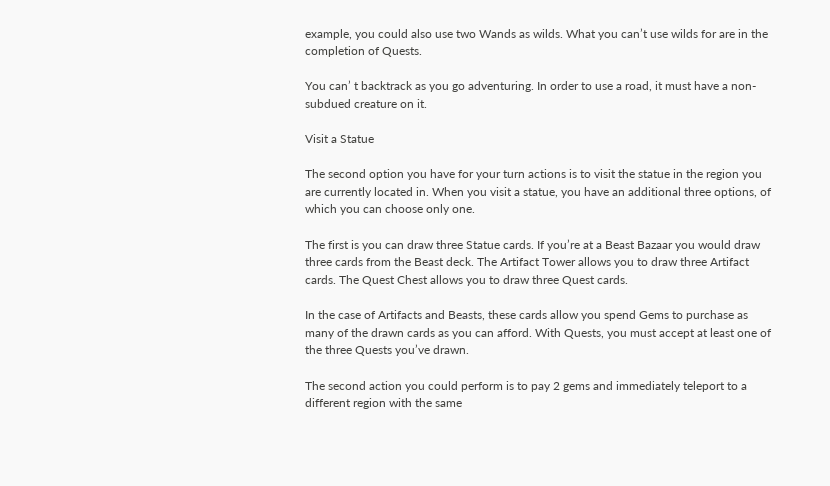example, you could also use two Wands as wilds. What you can’t use wilds for are in the completion of Quests.

You can’ t backtrack as you go adventuring. In order to use a road, it must have a non-subdued creature on it.

Visit a Statue

The second option you have for your turn actions is to visit the statue in the region you are currently located in. When you visit a statue, you have an additional three options, of which you can choose only one.

The first is you can draw three Statue cards. If you’re at a Beast Bazaar you would draw three cards from the Beast deck. The Artifact Tower allows you to draw three Artifact cards. The Quest Chest allows you to draw three Quest cards.

In the case of Artifacts and Beasts, these cards allow you spend Gems to purchase as many of the drawn cards as you can afford. With Quests, you must accept at least one of the three Quests you’ve drawn.

The second action you could perform is to pay 2 gems and immediately teleport to a different region with the same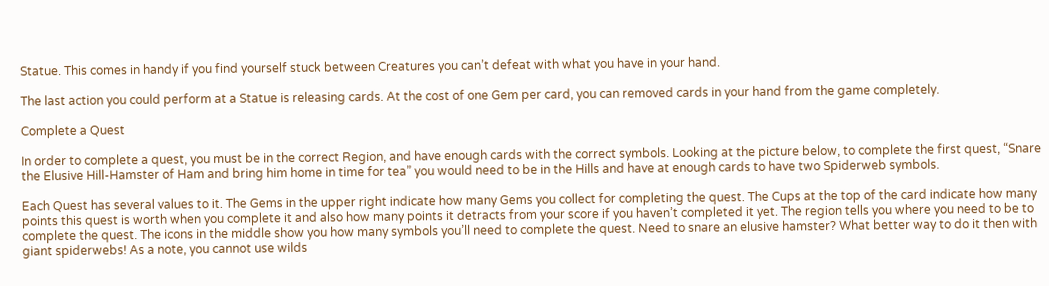Statue. This comes in handy if you find yourself stuck between Creatures you can’t defeat with what you have in your hand.

The last action you could perform at a Statue is releasing cards. At the cost of one Gem per card, you can removed cards in your hand from the game completely.

Complete a Quest

In order to complete a quest, you must be in the correct Region, and have enough cards with the correct symbols. Looking at the picture below, to complete the first quest, “Snare the Elusive Hill-Hamster of Ham and bring him home in time for tea” you would need to be in the Hills and have at enough cards to have two Spiderweb symbols.

Each Quest has several values to it. The Gems in the upper right indicate how many Gems you collect for completing the quest. The Cups at the top of the card indicate how many points this quest is worth when you complete it and also how many points it detracts from your score if you haven’t completed it yet. The region tells you where you need to be to complete the quest. The icons in the middle show you how many symbols you’ll need to complete the quest. Need to snare an elusive hamster? What better way to do it then with giant spiderwebs! As a note, you cannot use wilds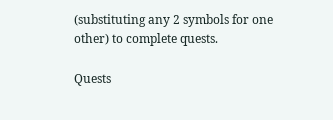(substituting any 2 symbols for one other) to complete quests.

Quests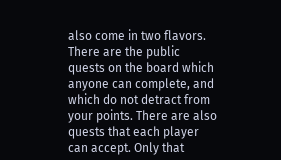also come in two flavors. There are the public quests on the board which anyone can complete, and which do not detract from your points. There are also quests that each player can accept. Only that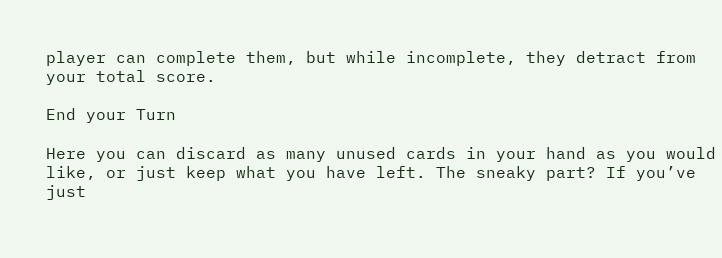player can complete them, but while incomplete, they detract from your total score.

End your Turn

Here you can discard as many unused cards in your hand as you would like, or just keep what you have left. The sneaky part? If you’ve just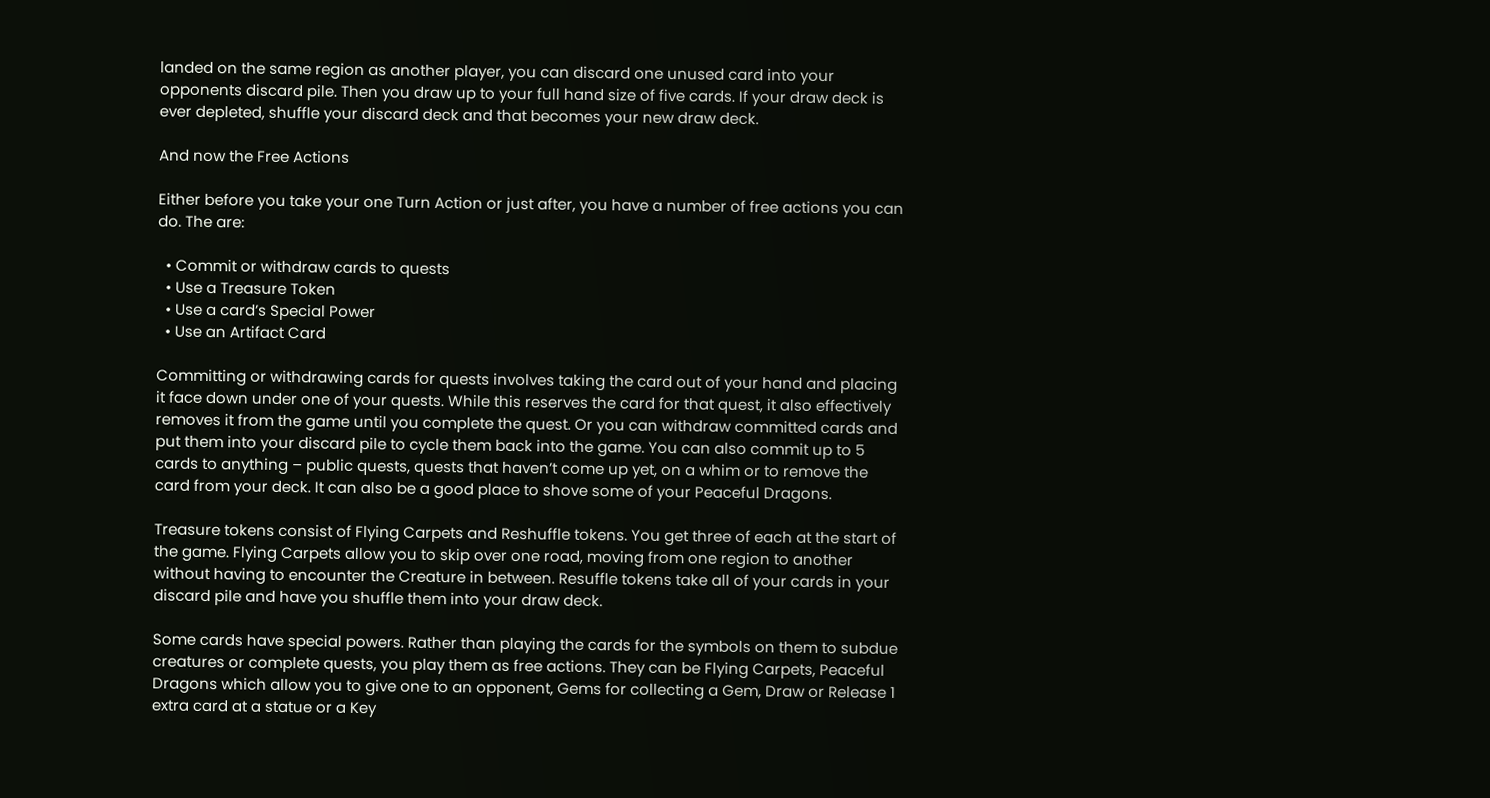landed on the same region as another player, you can discard one unused card into your opponents discard pile. Then you draw up to your full hand size of five cards. If your draw deck is ever depleted, shuffle your discard deck and that becomes your new draw deck.

And now the Free Actions

Either before you take your one Turn Action or just after, you have a number of free actions you can do. The are:

  • Commit or withdraw cards to quests
  • Use a Treasure Token
  • Use a card’s Special Power
  • Use an Artifact Card

Committing or withdrawing cards for quests involves taking the card out of your hand and placing it face down under one of your quests. While this reserves the card for that quest, it also effectively removes it from the game until you complete the quest. Or you can withdraw committed cards and put them into your discard pile to cycle them back into the game. You can also commit up to 5 cards to anything – public quests, quests that haven’t come up yet, on a whim or to remove the card from your deck. It can also be a good place to shove some of your Peaceful Dragons.

Treasure tokens consist of Flying Carpets and Reshuffle tokens. You get three of each at the start of the game. Flying Carpets allow you to skip over one road, moving from one region to another without having to encounter the Creature in between. Resuffle tokens take all of your cards in your discard pile and have you shuffle them into your draw deck.

Some cards have special powers. Rather than playing the cards for the symbols on them to subdue creatures or complete quests, you play them as free actions. They can be Flying Carpets, Peaceful Dragons which allow you to give one to an opponent, Gems for collecting a Gem, Draw or Release 1 extra card at a statue or a Key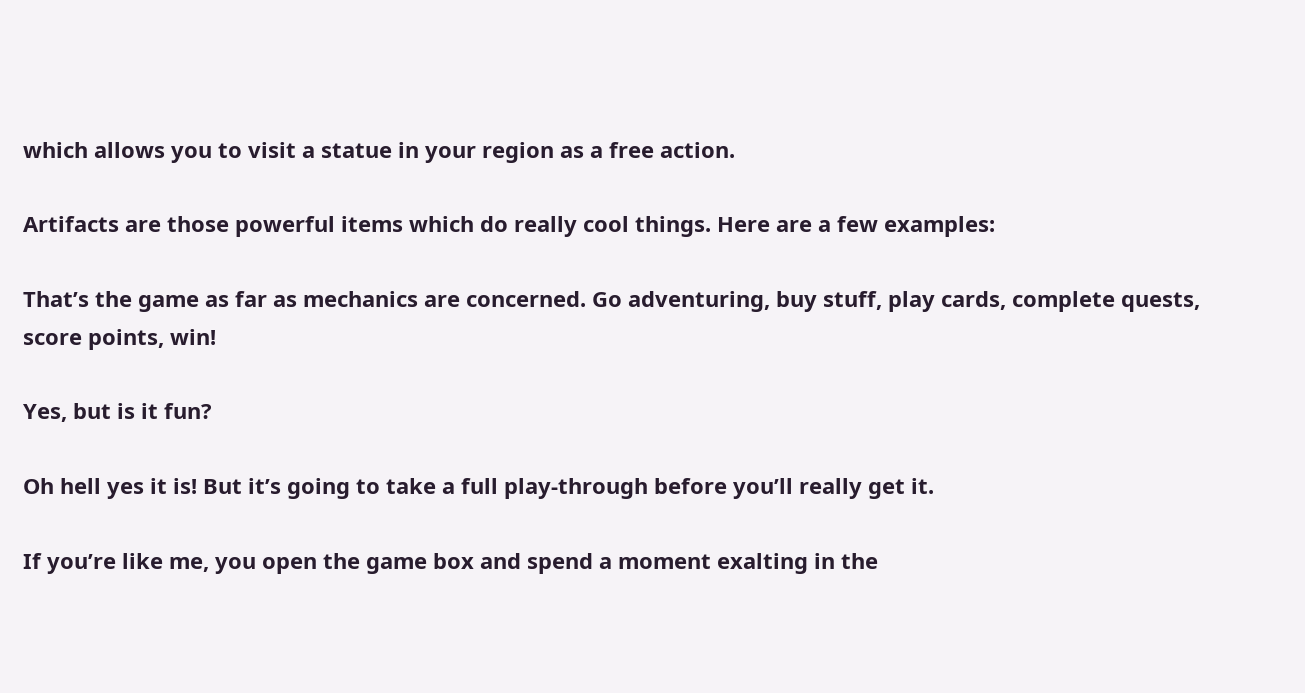which allows you to visit a statue in your region as a free action.

Artifacts are those powerful items which do really cool things. Here are a few examples:

That’s the game as far as mechanics are concerned. Go adventuring, buy stuff, play cards, complete quests, score points, win!

Yes, but is it fun?

Oh hell yes it is! But it’s going to take a full play-through before you’ll really get it.

If you’re like me, you open the game box and spend a moment exalting in the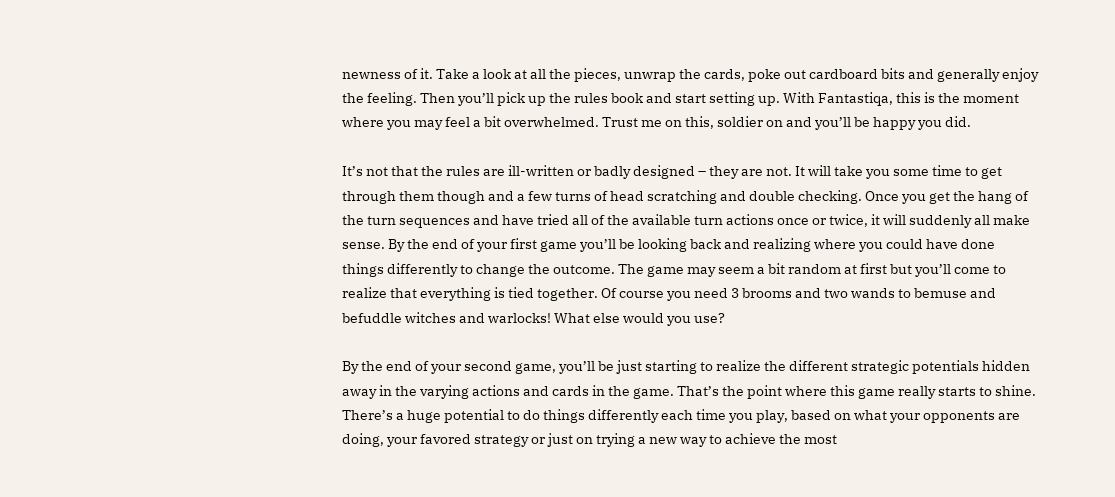newness of it. Take a look at all the pieces, unwrap the cards, poke out cardboard bits and generally enjoy the feeling. Then you’ll pick up the rules book and start setting up. With Fantastiqa, this is the moment where you may feel a bit overwhelmed. Trust me on this, soldier on and you’ll be happy you did.

It’s not that the rules are ill-written or badly designed – they are not. It will take you some time to get through them though and a few turns of head scratching and double checking. Once you get the hang of the turn sequences and have tried all of the available turn actions once or twice, it will suddenly all make sense. By the end of your first game you’ll be looking back and realizing where you could have done things differently to change the outcome. The game may seem a bit random at first but you’ll come to realize that everything is tied together. Of course you need 3 brooms and two wands to bemuse and befuddle witches and warlocks! What else would you use?

By the end of your second game, you’ll be just starting to realize the different strategic potentials hidden away in the varying actions and cards in the game. That’s the point where this game really starts to shine. There’s a huge potential to do things differently each time you play, based on what your opponents are doing, your favored strategy or just on trying a new way to achieve the most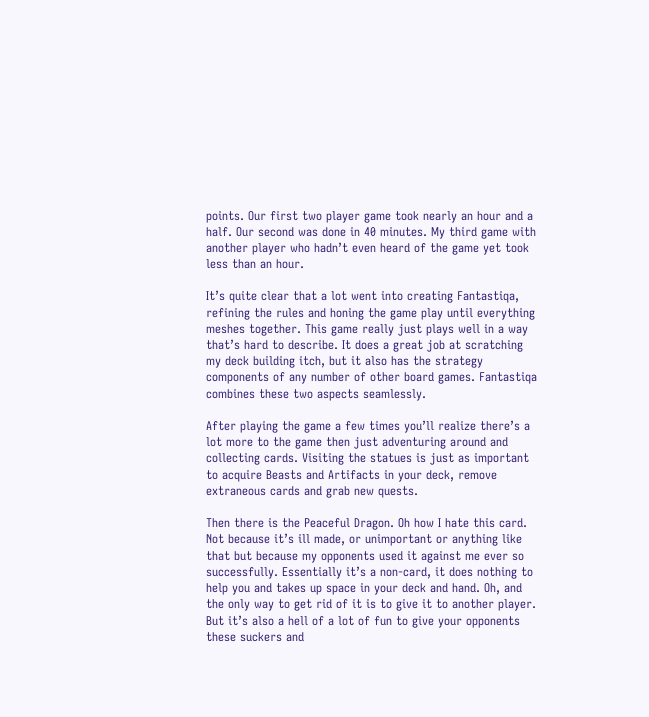points. Our first two player game took nearly an hour and a half. Our second was done in 40 minutes. My third game with another player who hadn’t even heard of the game yet took less than an hour.

It’s quite clear that a lot went into creating Fantastiqa, refining the rules and honing the game play until everything meshes together. This game really just plays well in a way that’s hard to describe. It does a great job at scratching my deck building itch, but it also has the strategy components of any number of other board games. Fantastiqa combines these two aspects seamlessly.

After playing the game a few times you’ll realize there’s a lot more to the game then just adventuring around and collecting cards. Visiting the statues is just as important to acquire Beasts and Artifacts in your deck, remove extraneous cards and grab new quests.

Then there is the Peaceful Dragon. Oh how I hate this card. Not because it’s ill made, or unimportant or anything like that but because my opponents used it against me ever so successfully. Essentially it’s a non-card, it does nothing to help you and takes up space in your deck and hand. Oh, and the only way to get rid of it is to give it to another player. But it’s also a hell of a lot of fun to give your opponents these suckers and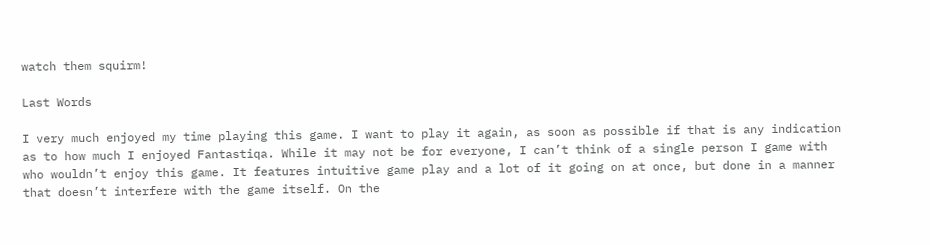watch them squirm!

Last Words

I very much enjoyed my time playing this game. I want to play it again, as soon as possible if that is any indication as to how much I enjoyed Fantastiqa. While it may not be for everyone, I can’t think of a single person I game with who wouldn’t enjoy this game. It features intuitive game play and a lot of it going on at once, but done in a manner that doesn’t interfere with the game itself. On the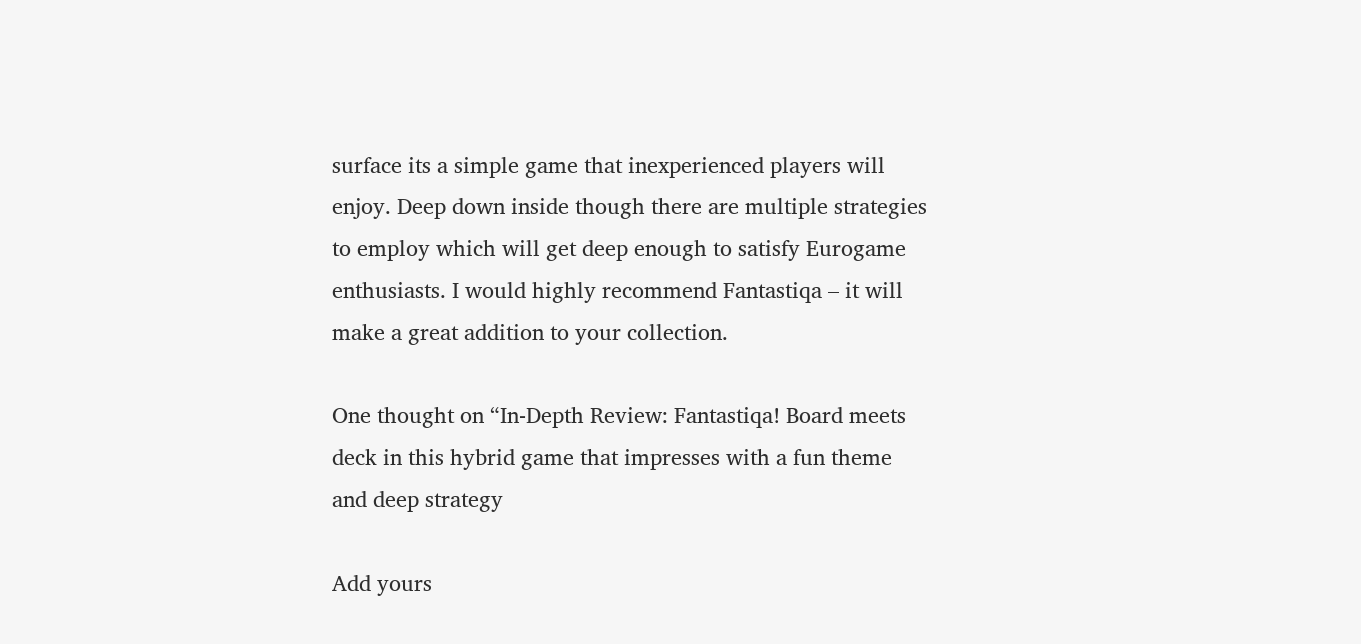surface its a simple game that inexperienced players will enjoy. Deep down inside though there are multiple strategies to employ which will get deep enough to satisfy Eurogame enthusiasts. I would highly recommend Fantastiqa – it will make a great addition to your collection.

One thought on “In-Depth Review: Fantastiqa! Board meets deck in this hybrid game that impresses with a fun theme and deep strategy

Add yours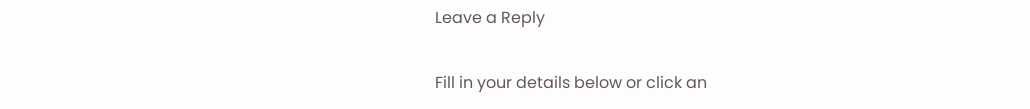Leave a Reply

Fill in your details below or click an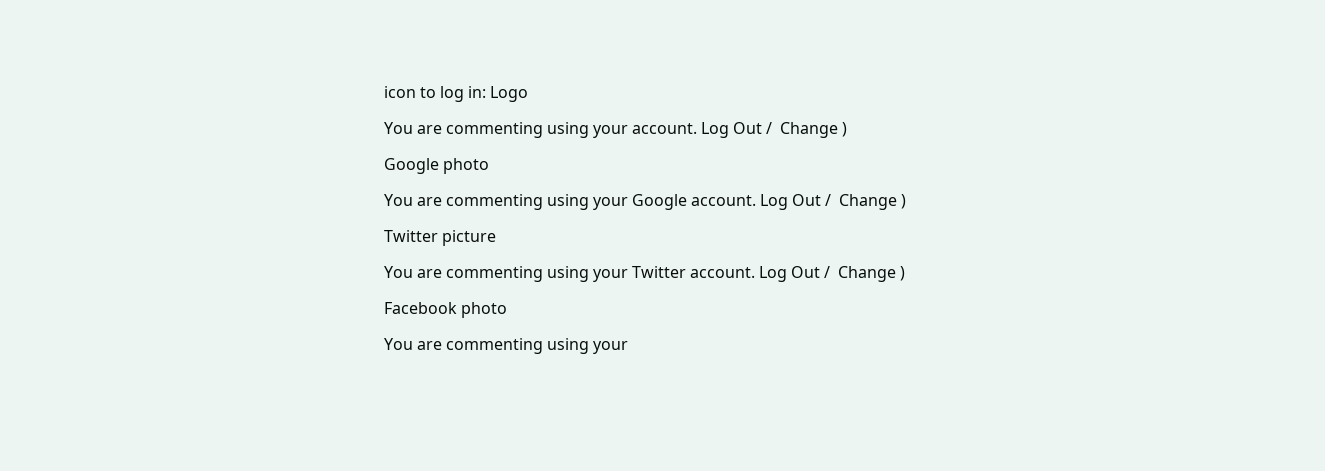icon to log in: Logo

You are commenting using your account. Log Out /  Change )

Google photo

You are commenting using your Google account. Log Out /  Change )

Twitter picture

You are commenting using your Twitter account. Log Out /  Change )

Facebook photo

You are commenting using your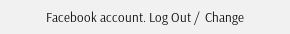Facebook account. Log Out /  Change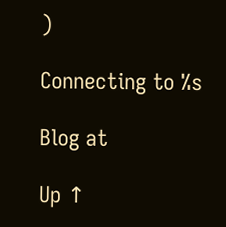)

Connecting to %s

Blog at

Up ↑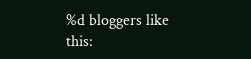%d bloggers like this: